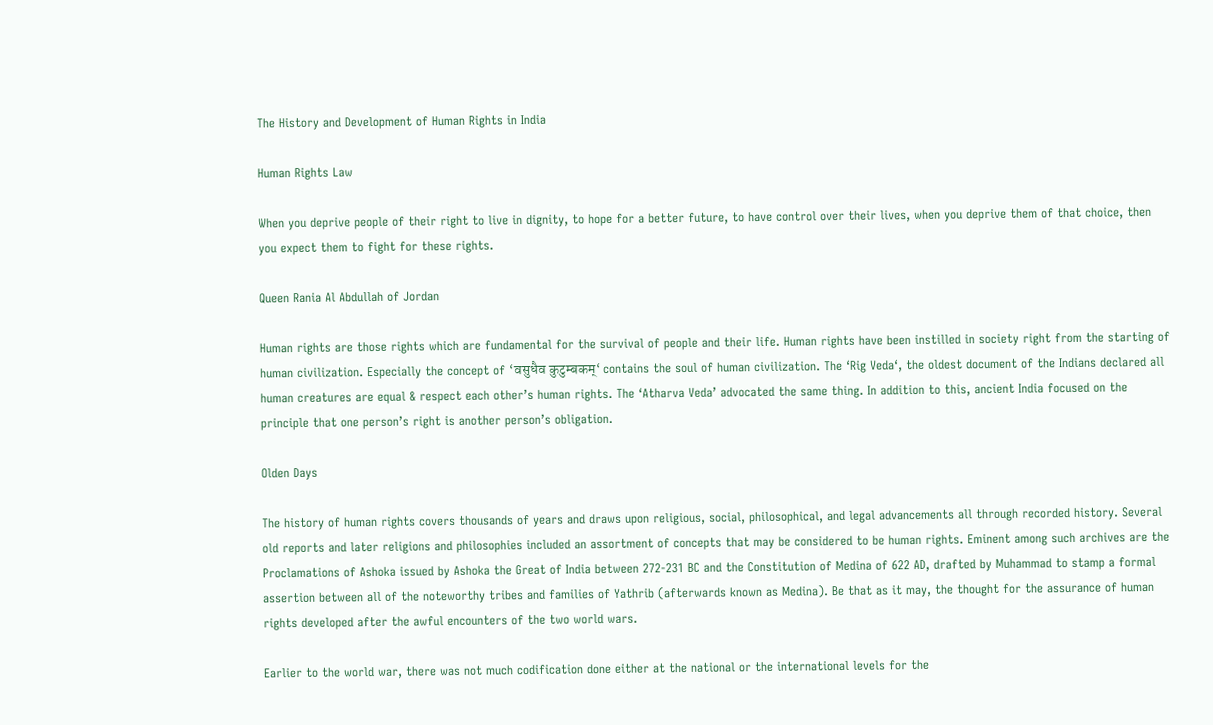The History and Development of Human Rights in India

Human Rights Law

When you deprive people of their right to live in dignity, to hope for a better future, to have control over their lives, when you deprive them of that choice, then you expect them to fight for these rights.

Queen Rania Al Abdullah of Jordan

Human rights are those rights which are fundamental for the survival of people and their life. Human rights have been instilled in society right from the starting of human civilization. Especially the concept of ‘वसुधैव कुटुम्बकम्‘ contains the soul of human civilization. The ‘Rig Veda‘, the oldest document of the Indians declared all human creatures are equal & respect each other’s human rights. The ‘Atharva Veda’ advocated the same thing. In addition to this, ancient India focused on the principle that one person’s right is another person’s obligation.

Olden Days

The history of human rights covers thousands of years and draws upon religious, social, philosophical, and legal advancements all through recorded history. Several old reports and later religions and philosophies included an assortment of concepts that may be considered to be human rights. Eminent among such archives are the Proclamations of Ashoka issued by Ashoka the Great of India between 272-231 BC and the Constitution of Medina of 622 AD, drafted by Muhammad to stamp a formal assertion between all of the noteworthy tribes and families of Yathrib (afterwards known as Medina). Be that as it may, the thought for the assurance of human rights developed after the awful encounters of the two world wars.

Earlier to the world war, there was not much codification done either at the national or the international levels for the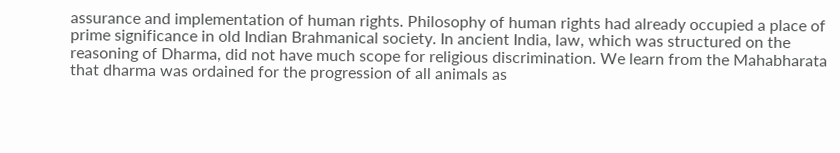assurance and implementation of human rights. Philosophy of human rights had already occupied a place of prime significance in old Indian Brahmanical society. In ancient India, law, which was structured on the reasoning of Dharma, did not have much scope for religious discrimination. We learn from the Mahabharata that dharma was ordained for the progression of all animals as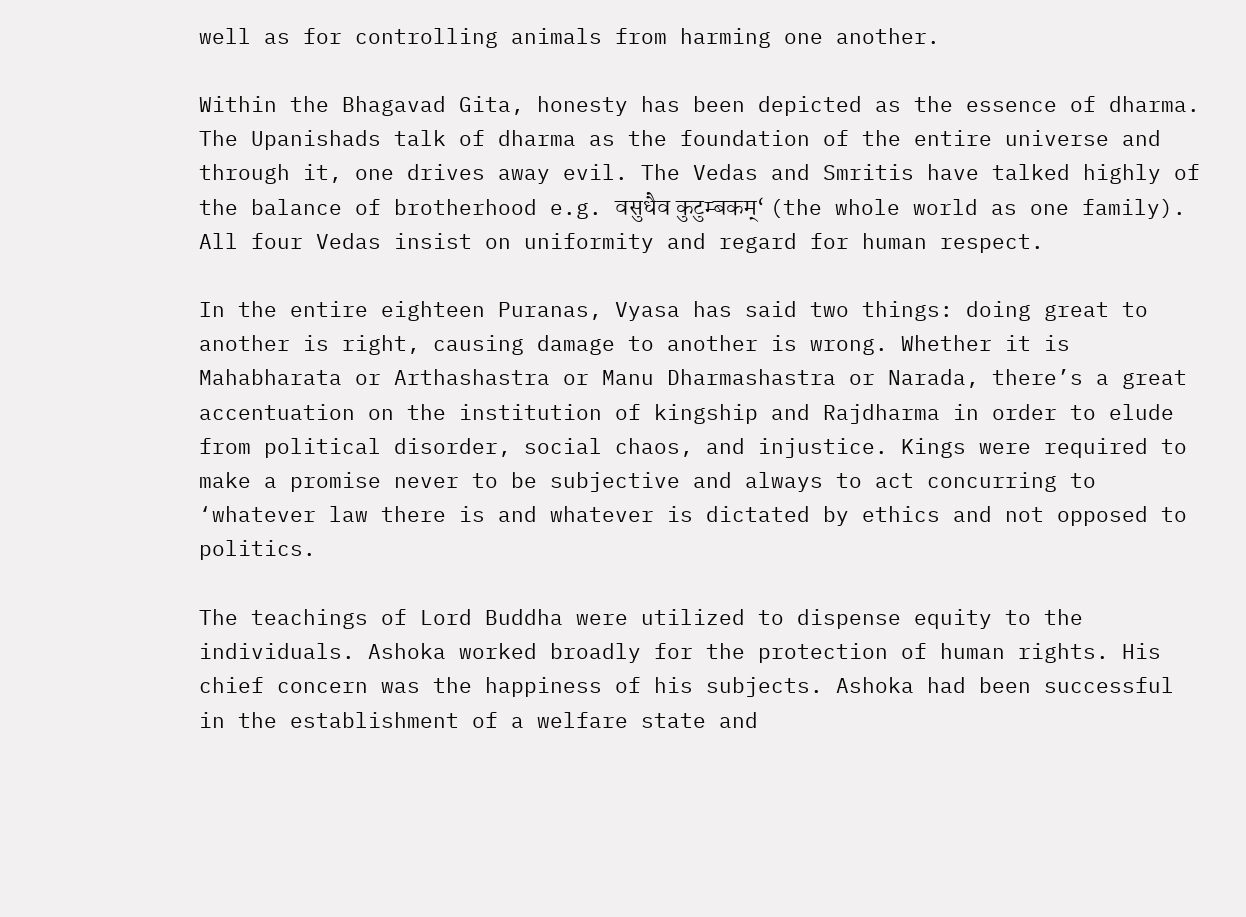well as for controlling animals from harming one another.

Within the Bhagavad Gita, honesty has been depicted as the essence of dharma. The Upanishads talk of dharma as the foundation of the entire universe and through it, one drives away evil. The Vedas and Smritis have talked highly of the balance of brotherhood e.g. वसुधैव कुटुम्बकम्‘ (the whole world as one family). All four Vedas insist on uniformity and regard for human respect.

In the entire eighteen Puranas, Vyasa has said two things: doing great to another is right, causing damage to another is wrong. Whether it is Mahabharata or Arthashastra or Manu Dharmashastra or Narada, there’s a great accentuation on the institution of kingship and Rajdharma in order to elude from political disorder, social chaos, and injustice. Kings were required to make a promise never to be subjective and always to act concurring to ‘whatever law there is and whatever is dictated by ethics and not opposed to politics.

The teachings of Lord Buddha were utilized to dispense equity to the individuals. Ashoka worked broadly for the protection of human rights. His chief concern was the happiness of his subjects. Ashoka had been successful in the establishment of a welfare state and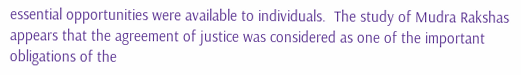essential opportunities were available to individuals.  The study of Mudra Rakshas appears that the agreement of justice was considered as one of the important obligations of the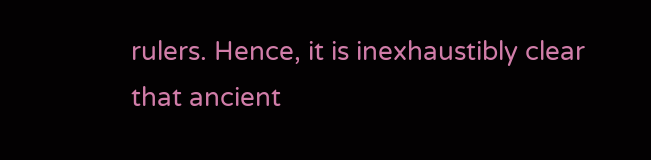rulers. Hence, it is inexhaustibly clear that ancient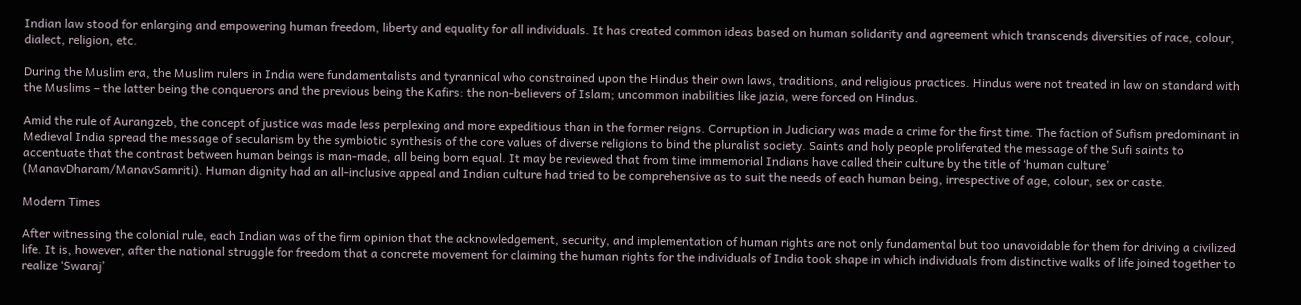Indian law stood for enlarging and empowering human freedom, liberty and equality for all individuals. It has created common ideas based on human solidarity and agreement which transcends diversities of race, colour, dialect, religion, etc.

During the Muslim era, the Muslim rulers in India were fundamentalists and tyrannical who constrained upon the Hindus their own laws, traditions, and religious practices. Hindus were not treated in law on standard with the Muslims – the latter being the conquerors and the previous being the Kafirs: the non-believers of Islam; uncommon inabilities like jazia, were forced on Hindus.

Amid the rule of Aurangzeb, the concept of justice was made less perplexing and more expeditious than in the former reigns. Corruption in Judiciary was made a crime for the first time. The faction of Sufism predominant in Medieval India spread the message of secularism by the symbiotic synthesis of the core values of diverse religions to bind the pluralist society. Saints and holy people proliferated the message of the Sufi saints to accentuate that the contrast between human beings is man-made, all being born equal. It may be reviewed that from time immemorial Indians have called their culture by the title of ‘human culture’ (ManavDharam/ManavSamriti). Human dignity had an all-inclusive appeal and Indian culture had tried to be comprehensive as to suit the needs of each human being, irrespective of age, colour, sex or caste.

Modern Times

After witnessing the colonial rule, each Indian was of the firm opinion that the acknowledgement, security, and implementation of human rights are not only fundamental but too unavoidable for them for driving a civilized life. It is, however, after the national struggle for freedom that a concrete movement for claiming the human rights for the individuals of India took shape in which individuals from distinctive walks of life joined together to realize ‘Swaraj’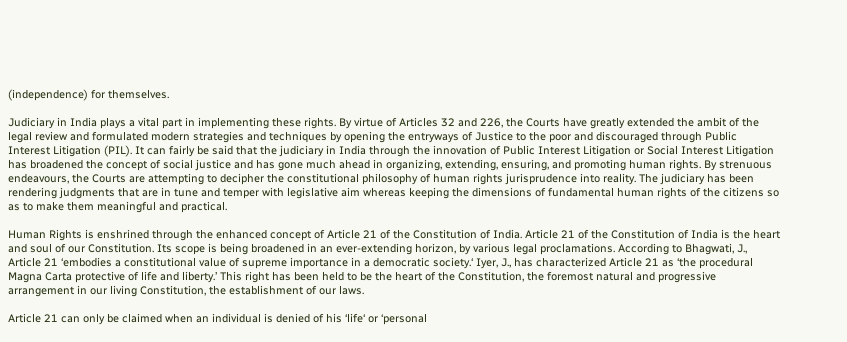(independence) for themselves.

Judiciary in India plays a vital part in implementing these rights. By virtue of Articles 32 and 226, the Courts have greatly extended the ambit of the legal review and formulated modern strategies and techniques by opening the entryways of Justice to the poor and discouraged through Public Interest Litigation (PIL). It can fairly be said that the judiciary in India through the innovation of Public Interest Litigation or Social Interest Litigation has broadened the concept of social justice and has gone much ahead in organizing, extending, ensuring, and promoting human rights. By strenuous endeavours, the Courts are attempting to decipher the constitutional philosophy of human rights jurisprudence into reality. The judiciary has been rendering judgments that are in tune and temper with legislative aim whereas keeping the dimensions of fundamental human rights of the citizens so as to make them meaningful and practical.

Human Rights is enshrined through the enhanced concept of Article 21 of the Constitution of India. Article 21 of the Constitution of India is the heart and soul of our Constitution. Its scope is being broadened in an ever-extending horizon, by various legal proclamations. According to Bhagwati, J., Article 21 ‘embodies a constitutional value of supreme importance in a democratic society.‘ Iyer, J., has characterized Article 21 as ‘the procedural Magna Carta protective of life and liberty.’ This right has been held to be the heart of the Constitution, the foremost natural and progressive arrangement in our living Constitution, the establishment of our laws.

Article 21 can only be claimed when an individual is denied of his ‘life‘ or ‘personal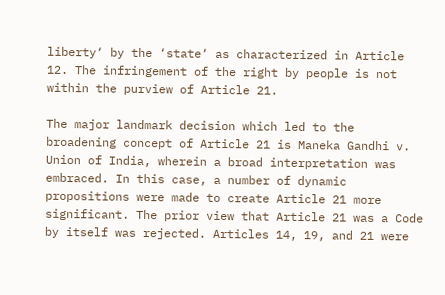liberty‘ by the ‘state‘ as characterized in Article 12. The infringement of the right by people is not within the purview of Article 21.

The major landmark decision which led to the broadening concept of Article 21 is Maneka Gandhi v. Union of India, wherein a broad interpretation was embraced. In this case, a number of dynamic propositions were made to create Article 21 more significant. The prior view that Article 21 was a Code by itself was rejected. Articles 14, 19, and 21 were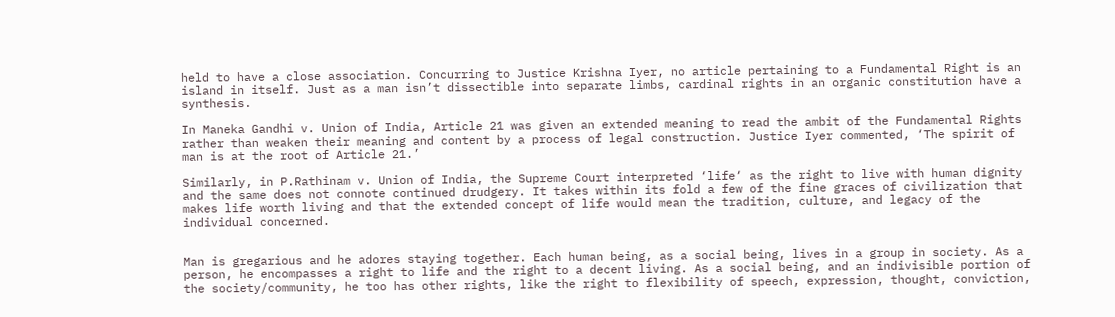held to have a close association. Concurring to Justice Krishna Iyer, no article pertaining to a Fundamental Right is an island in itself. Just as a man isn’t dissectible into separate limbs, cardinal rights in an organic constitution have a synthesis.

In Maneka Gandhi v. Union of India, Article 21 was given an extended meaning to read the ambit of the Fundamental Rights rather than weaken their meaning and content by a process of legal construction. Justice Iyer commented, ‘The spirit of man is at the root of Article 21.’

Similarly, in P.Rathinam v. Union of India, the Supreme Court interpreted ‘life‘ as the right to live with human dignity and the same does not connote continued drudgery. It takes within its fold a few of the fine graces of civilization that makes life worth living and that the extended concept of life would mean the tradition, culture, and legacy of the individual concerned.


Man is gregarious and he adores staying together. Each human being, as a social being, lives in a group in society. As a person, he encompasses a right to life and the right to a decent living. As a social being, and an indivisible portion of the society/community, he too has other rights, like the right to flexibility of speech, expression, thought, conviction,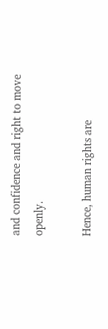and confidence and right to move openly.

Hence, human rights are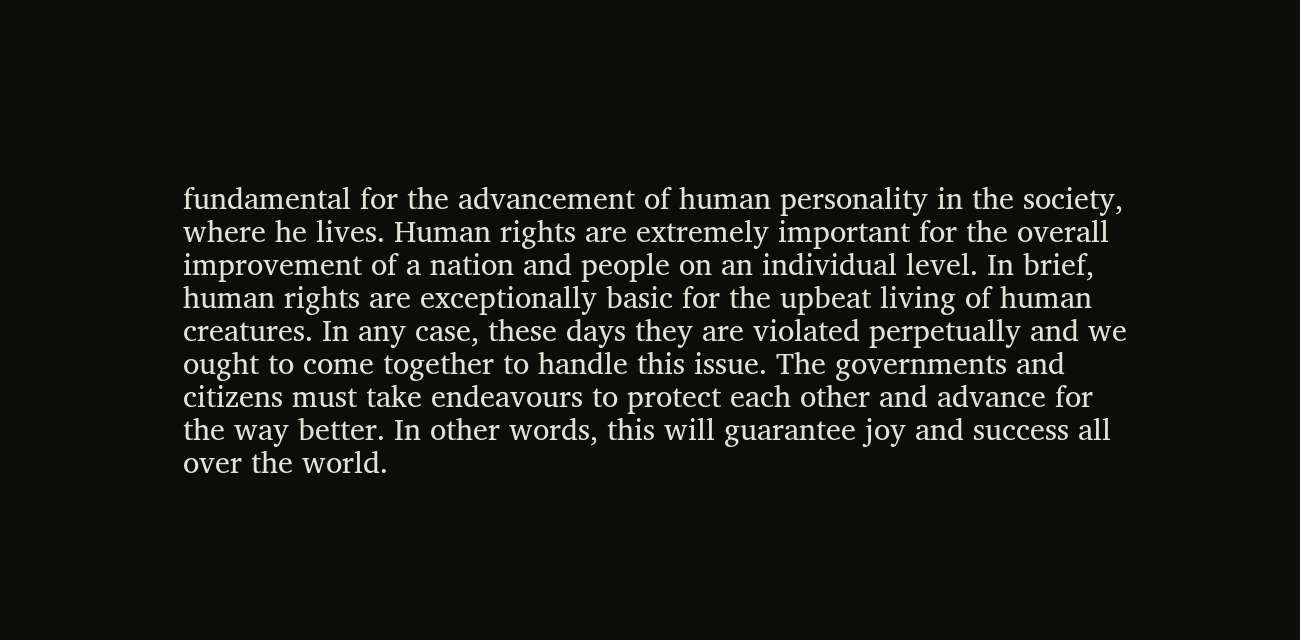fundamental for the advancement of human personality in the society, where he lives. Human rights are extremely important for the overall improvement of a nation and people on an individual level. In brief, human rights are exceptionally basic for the upbeat living of human creatures. In any case, these days they are violated perpetually and we ought to come together to handle this issue. The governments and citizens must take endeavours to protect each other and advance for the way better. In other words, this will guarantee joy and success all over the world.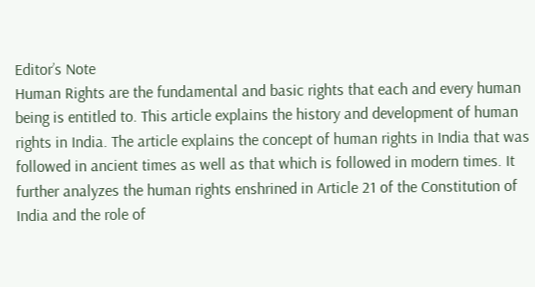Editor’s Note
Human Rights are the fundamental and basic rights that each and every human being is entitled to. This article explains the history and development of human rights in India. The article explains the concept of human rights in India that was followed in ancient times as well as that which is followed in modern times. It further analyzes the human rights enshrined in Article 21 of the Constitution of India and the role of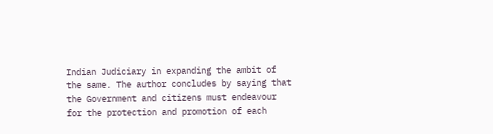Indian Judiciary in expanding the ambit of the same. The author concludes by saying that the Government and citizens must endeavour for the protection and promotion of each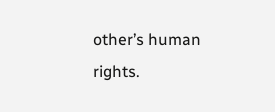other’s human rights.